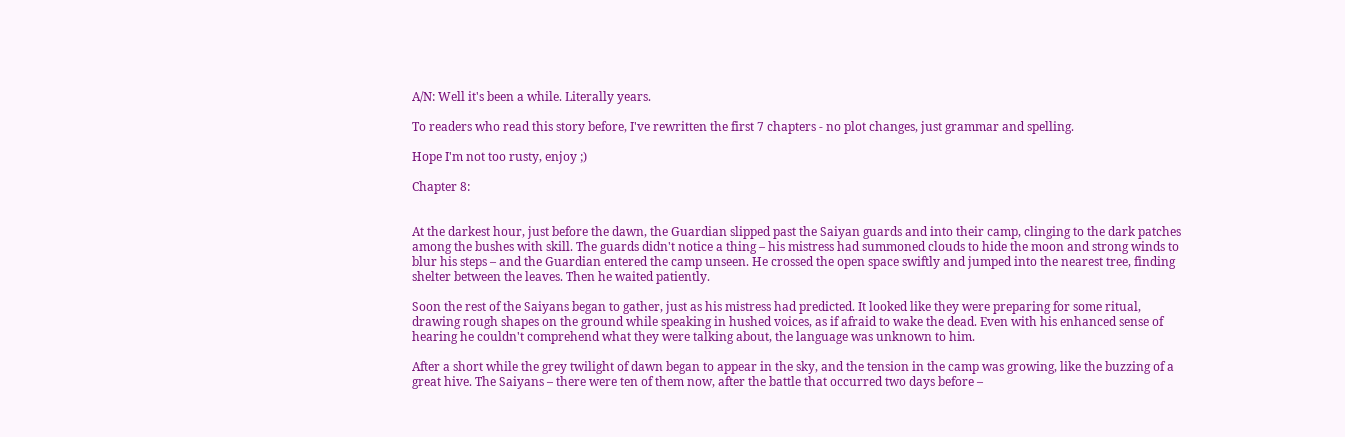A/N: Well it's been a while. Literally years.

To readers who read this story before, I've rewritten the first 7 chapters - no plot changes, just grammar and spelling.

Hope I'm not too rusty, enjoy ;)

Chapter 8:


At the darkest hour, just before the dawn, the Guardian slipped past the Saiyan guards and into their camp, clinging to the dark patches among the bushes with skill. The guards didn't notice a thing – his mistress had summoned clouds to hide the moon and strong winds to blur his steps – and the Guardian entered the camp unseen. He crossed the open space swiftly and jumped into the nearest tree, finding shelter between the leaves. Then he waited patiently.

Soon the rest of the Saiyans began to gather, just as his mistress had predicted. It looked like they were preparing for some ritual, drawing rough shapes on the ground while speaking in hushed voices, as if afraid to wake the dead. Even with his enhanced sense of hearing he couldn't comprehend what they were talking about, the language was unknown to him.

After a short while the grey twilight of dawn began to appear in the sky, and the tension in the camp was growing, like the buzzing of a great hive. The Saiyans – there were ten of them now, after the battle that occurred two days before –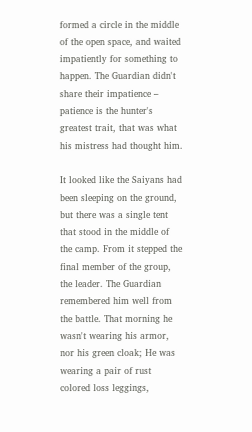formed a circle in the middle of the open space, and waited impatiently for something to happen. The Guardian didn't share their impatience – patience is the hunter's greatest trait, that was what his mistress had thought him.

It looked like the Saiyans had been sleeping on the ground, but there was a single tent that stood in the middle of the camp. From it stepped the final member of the group, the leader. The Guardian remembered him well from the battle. That morning he wasn't wearing his armor, nor his green cloak; He was wearing a pair of rust colored loss leggings,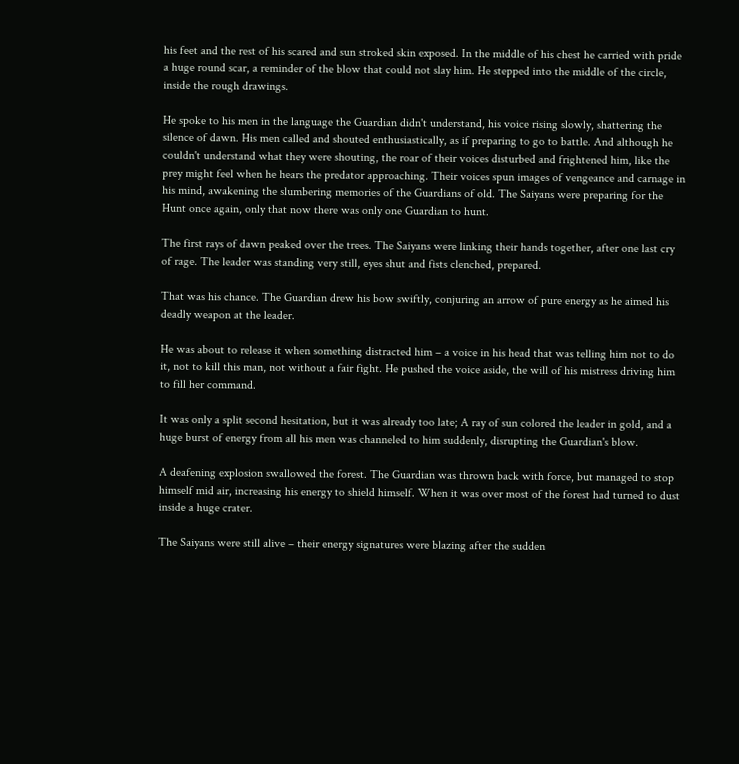his feet and the rest of his scared and sun stroked skin exposed. In the middle of his chest he carried with pride a huge round scar, a reminder of the blow that could not slay him. He stepped into the middle of the circle, inside the rough drawings.

He spoke to his men in the language the Guardian didn't understand, his voice rising slowly, shattering the silence of dawn. His men called and shouted enthusiastically, as if preparing to go to battle. And although he couldn't understand what they were shouting, the roar of their voices disturbed and frightened him, like the prey might feel when he hears the predator approaching. Their voices spun images of vengeance and carnage in his mind, awakening the slumbering memories of the Guardians of old. The Saiyans were preparing for the Hunt once again, only that now there was only one Guardian to hunt.

The first rays of dawn peaked over the trees. The Saiyans were linking their hands together, after one last cry of rage. The leader was standing very still, eyes shut and fists clenched, prepared.

That was his chance. The Guardian drew his bow swiftly, conjuring an arrow of pure energy as he aimed his deadly weapon at the leader.

He was about to release it when something distracted him – a voice in his head that was telling him not to do it, not to kill this man, not without a fair fight. He pushed the voice aside, the will of his mistress driving him to fill her command.

It was only a split second hesitation, but it was already too late; A ray of sun colored the leader in gold, and a huge burst of energy from all his men was channeled to him suddenly, disrupting the Guardian's blow.

A deafening explosion swallowed the forest. The Guardian was thrown back with force, but managed to stop himself mid air, increasing his energy to shield himself. When it was over most of the forest had turned to dust inside a huge crater.

The Saiyans were still alive – their energy signatures were blazing after the sudden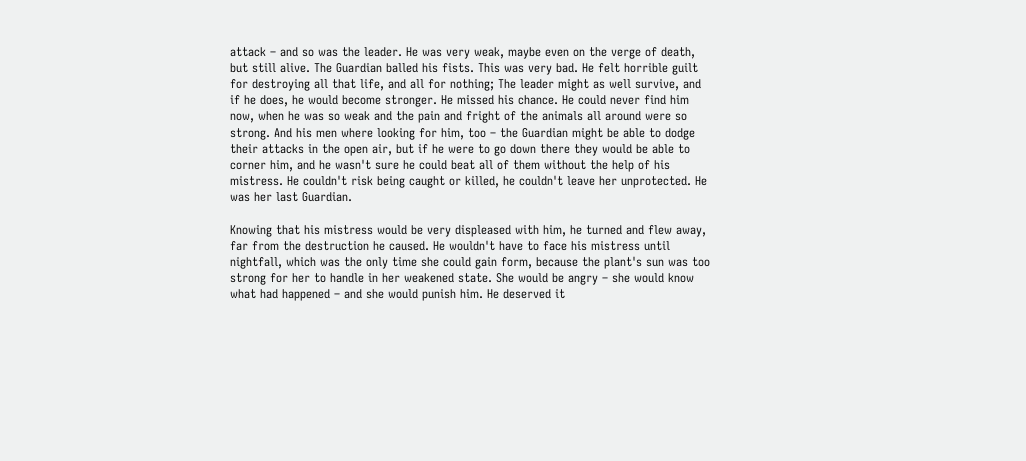attack – and so was the leader. He was very weak, maybe even on the verge of death, but still alive. The Guardian balled his fists. This was very bad. He felt horrible guilt for destroying all that life, and all for nothing; The leader might as well survive, and if he does, he would become stronger. He missed his chance. He could never find him now, when he was so weak and the pain and fright of the animals all around were so strong. And his men where looking for him, too – the Guardian might be able to dodge their attacks in the open air, but if he were to go down there they would be able to corner him, and he wasn't sure he could beat all of them without the help of his mistress. He couldn't risk being caught or killed, he couldn't leave her unprotected. He was her last Guardian.

Knowing that his mistress would be very displeased with him, he turned and flew away, far from the destruction he caused. He wouldn't have to face his mistress until nightfall, which was the only time she could gain form, because the plant's sun was too strong for her to handle in her weakened state. She would be angry – she would know what had happened – and she would punish him. He deserved it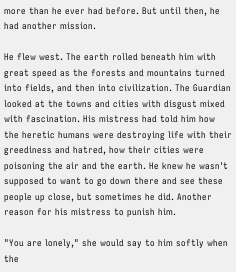more than he ever had before. But until then, he had another mission.

He flew west. The earth rolled beneath him with great speed as the forests and mountains turned into fields, and then into civilization. The Guardian looked at the towns and cities with disgust mixed with fascination. His mistress had told him how the heretic humans were destroying life with their greediness and hatred, how their cities were poisoning the air and the earth. He knew he wasn't supposed to want to go down there and see these people up close, but sometimes he did. Another reason for his mistress to punish him.

"You are lonely," she would say to him softly when the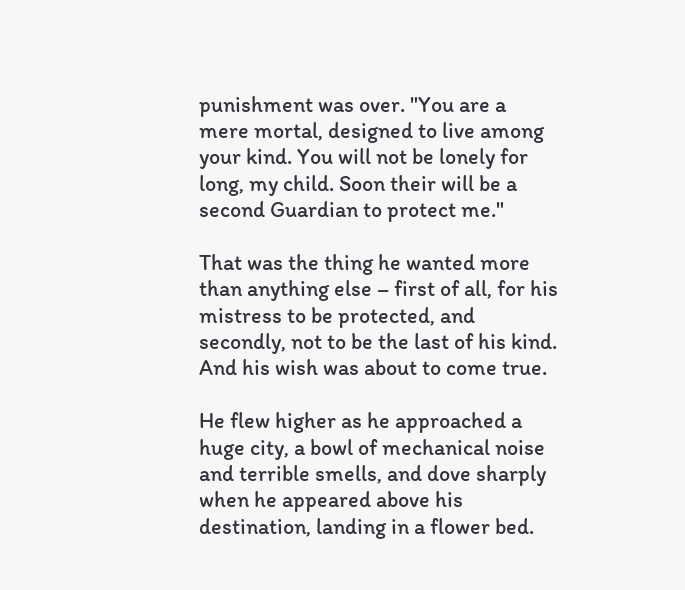punishment was over. "You are a mere mortal, designed to live among your kind. You will not be lonely for long, my child. Soon their will be a second Guardian to protect me."

That was the thing he wanted more than anything else – first of all, for his mistress to be protected, and secondly, not to be the last of his kind. And his wish was about to come true.

He flew higher as he approached a huge city, a bowl of mechanical noise and terrible smells, and dove sharply when he appeared above his destination, landing in a flower bed.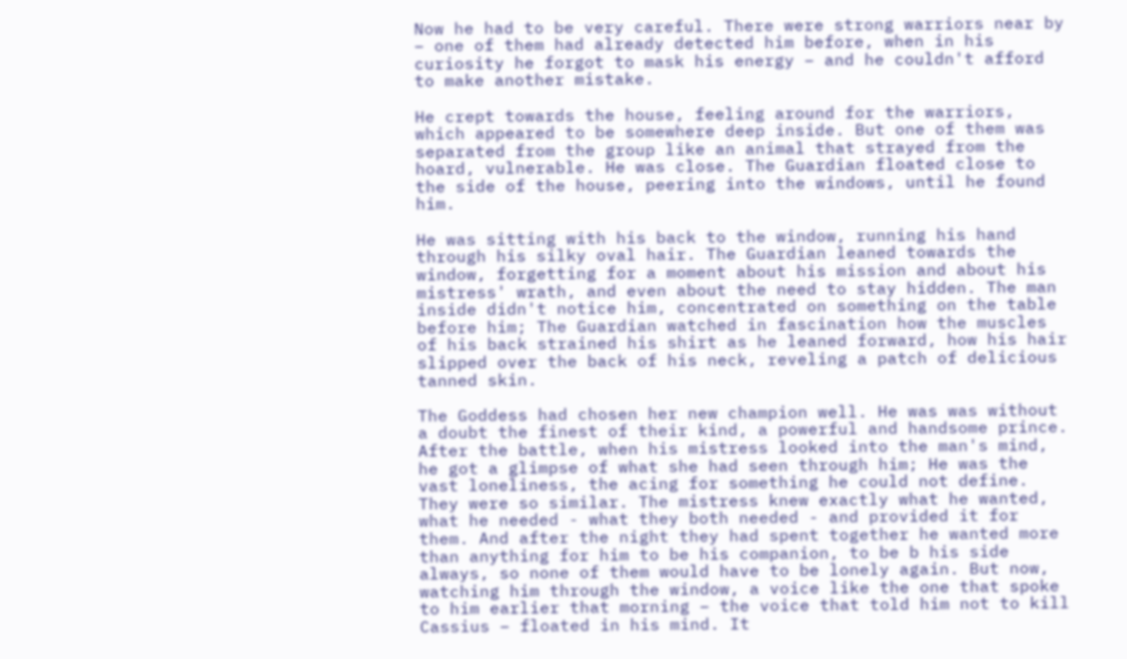Now he had to be very careful. There were strong warriors near by – one of them had already detected him before, when in his curiosity he forgot to mask his energy – and he couldn't afford to make another mistake.

He crept towards the house, feeling around for the warriors, which appeared to be somewhere deep inside. But one of them was separated from the group like an animal that strayed from the hoard, vulnerable. He was close. The Guardian floated close to the side of the house, peering into the windows, until he found him.

He was sitting with his back to the window, running his hand through his silky oval hair. The Guardian leaned towards the window, forgetting for a moment about his mission and about his mistress' wrath, and even about the need to stay hidden. The man inside didn't notice him, concentrated on something on the table before him; The Guardian watched in fascination how the muscles of his back strained his shirt as he leaned forward, how his hair slipped over the back of his neck, reveling a patch of delicious tanned skin.

The Goddess had chosen her new champion well. He was was without a doubt the finest of their kind, a powerful and handsome prince. After the battle, when his mistress looked into the man's mind, he got a glimpse of what she had seen through him; He was the vast loneliness, the acing for something he could not define. They were so similar. The mistress knew exactly what he wanted, what he needed - what they both needed - and provided it for them. And after the night they had spent together he wanted more than anything for him to be his companion, to be b his side always, so none of them would have to be lonely again. But now, watching him through the window, a voice like the one that spoke to him earlier that morning – the voice that told him not to kill Cassius – floated in his mind. It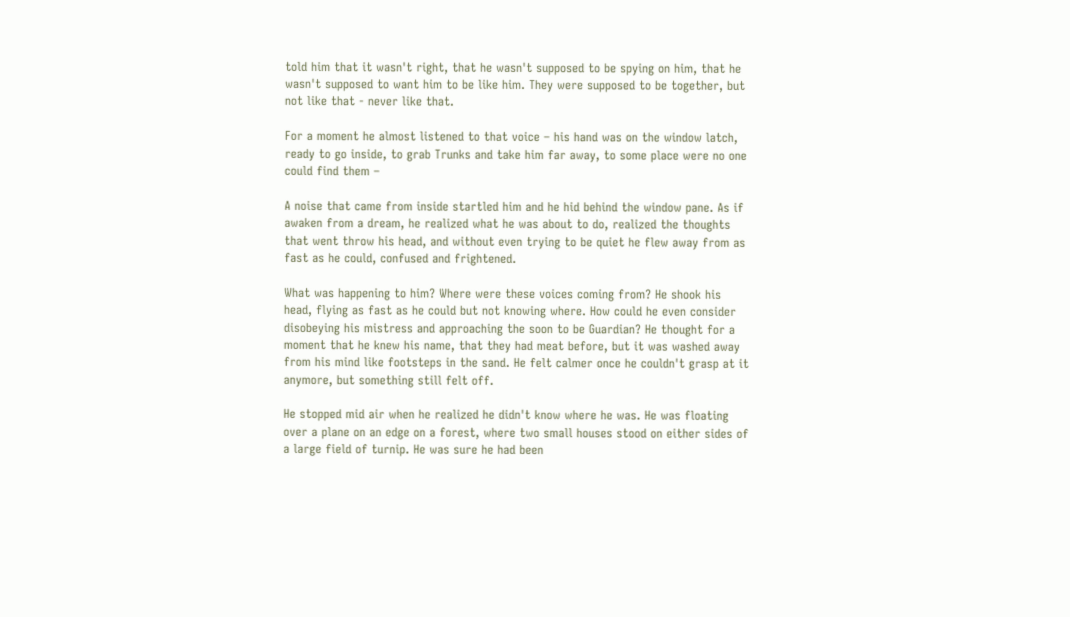told him that it wasn't right, that he wasn't supposed to be spying on him, that he wasn't supposed to want him to be like him. They were supposed to be together, but not like that - never like that.

For a moment he almost listened to that voice – his hand was on the window latch, ready to go inside, to grab Trunks and take him far away, to some place were no one could find them –

A noise that came from inside startled him and he hid behind the window pane. As if awaken from a dream, he realized what he was about to do, realized the thoughts that went throw his head, and without even trying to be quiet he flew away from as fast as he could, confused and frightened.

What was happening to him? Where were these voices coming from? He shook his head, flying as fast as he could but not knowing where. How could he even consider disobeying his mistress and approaching the soon to be Guardian? He thought for a moment that he knew his name, that they had meat before, but it was washed away from his mind like footsteps in the sand. He felt calmer once he couldn't grasp at it anymore, but something still felt off.

He stopped mid air when he realized he didn't know where he was. He was floating over a plane on an edge on a forest, where two small houses stood on either sides of a large field of turnip. He was sure he had been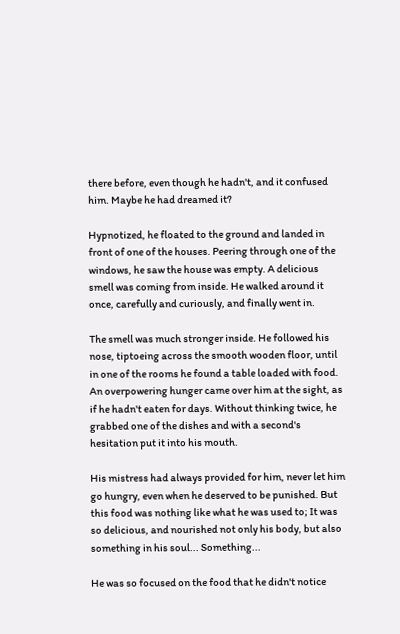there before, even though he hadn't, and it confused him. Maybe he had dreamed it?

Hypnotized, he floated to the ground and landed in front of one of the houses. Peering through one of the windows, he saw the house was empty. A delicious smell was coming from inside. He walked around it once, carefully and curiously, and finally went in.

The smell was much stronger inside. He followed his nose, tiptoeing across the smooth wooden floor, until in one of the rooms he found a table loaded with food. An overpowering hunger came over him at the sight, as if he hadn't eaten for days. Without thinking twice, he grabbed one of the dishes and with a second's hesitation put it into his mouth.

His mistress had always provided for him, never let him go hungry, even when he deserved to be punished. But this food was nothing like what he was used to; It was so delicious, and nourished not only his body, but also something in his soul... Something...

He was so focused on the food that he didn't notice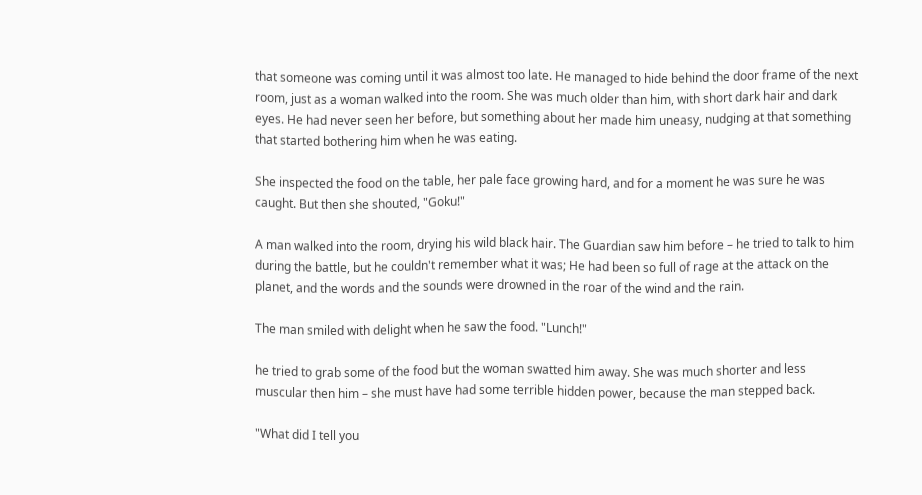that someone was coming until it was almost too late. He managed to hide behind the door frame of the next room, just as a woman walked into the room. She was much older than him, with short dark hair and dark eyes. He had never seen her before, but something about her made him uneasy, nudging at that something that started bothering him when he was eating.

She inspected the food on the table, her pale face growing hard, and for a moment he was sure he was caught. But then she shouted, "Goku!"

A man walked into the room, drying his wild black hair. The Guardian saw him before – he tried to talk to him during the battle, but he couldn't remember what it was; He had been so full of rage at the attack on the planet, and the words and the sounds were drowned in the roar of the wind and the rain.

The man smiled with delight when he saw the food. "Lunch!"

he tried to grab some of the food but the woman swatted him away. She was much shorter and less muscular then him – she must have had some terrible hidden power, because the man stepped back.

"What did I tell you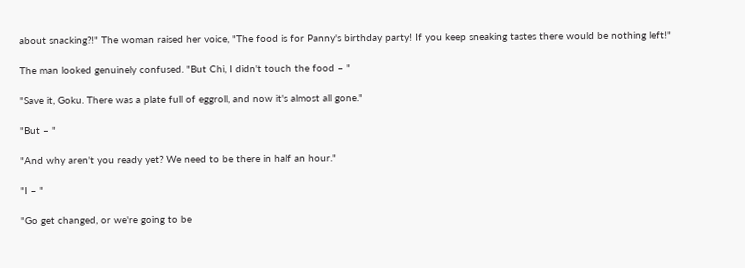about snacking?!" The woman raised her voice, "The food is for Panny's birthday party! If you keep sneaking tastes there would be nothing left!"

The man looked genuinely confused. "But Chi, I didn't touch the food – "

"Save it, Goku. There was a plate full of eggroll, and now it's almost all gone."

"But – "

"And why aren't you ready yet? We need to be there in half an hour."

"I – "

"Go get changed, or we're going to be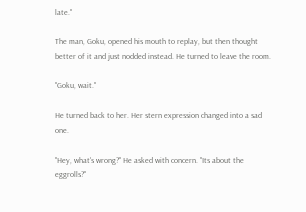late."

The man, Goku, opened his mouth to replay, but then thought better of it and just nodded instead. He turned to leave the room.

"Goku, wait."

He turned back to her. Her stern expression changed into a sad one.

"Hey, what's wrong?" He asked with concern. "Its about the eggrolls?"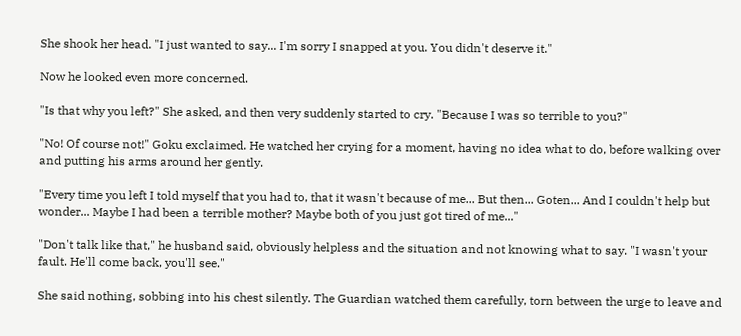She shook her head. "I just wanted to say... I'm sorry I snapped at you. You didn't deserve it."

Now he looked even more concerned.

"Is that why you left?" She asked, and then very suddenly started to cry. "Because I was so terrible to you?"

"No! Of course not!" Goku exclaimed. He watched her crying for a moment, having no idea what to do, before walking over and putting his arms around her gently.

"Every time you left I told myself that you had to, that it wasn't because of me... But then... Goten... And I couldn't help but wonder... Maybe I had been a terrible mother? Maybe both of you just got tired of me..."

"Don't talk like that," he husband said, obviously helpless and the situation and not knowing what to say. "I wasn't your fault. He'll come back, you'll see."

She said nothing, sobbing into his chest silently. The Guardian watched them carefully, torn between the urge to leave and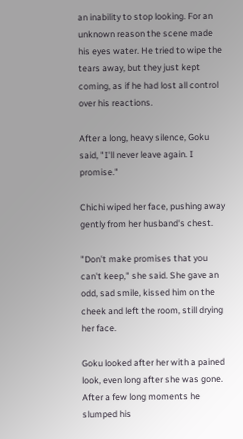an inability to stop looking. For an unknown reason the scene made his eyes water. He tried to wipe the tears away, but they just kept coming, as if he had lost all control over his reactions.

After a long, heavy silence, Goku said, "I'll never leave again. I promise."

Chichi wiped her face, pushing away gently from her husband's chest.

"Don't make promises that you can't keep," she said. She gave an odd, sad smile, kissed him on the cheek and left the room, still drying her face.

Goku looked after her with a pained look, even long after she was gone. After a few long moments he slumped his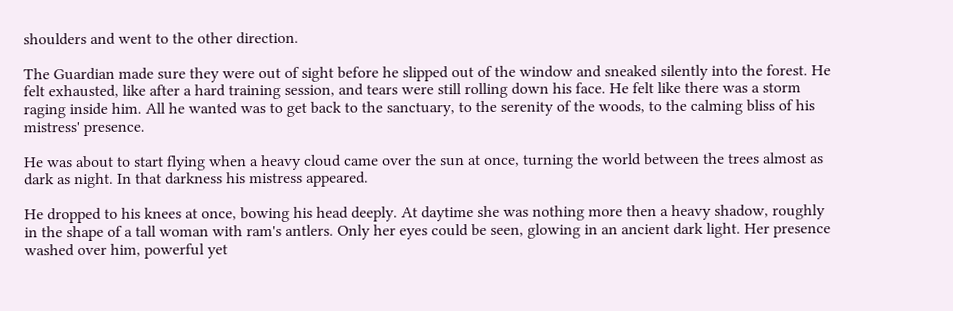shoulders and went to the other direction.

The Guardian made sure they were out of sight before he slipped out of the window and sneaked silently into the forest. He felt exhausted, like after a hard training session, and tears were still rolling down his face. He felt like there was a storm raging inside him. All he wanted was to get back to the sanctuary, to the serenity of the woods, to the calming bliss of his mistress' presence.

He was about to start flying when a heavy cloud came over the sun at once, turning the world between the trees almost as dark as night. In that darkness his mistress appeared.

He dropped to his knees at once, bowing his head deeply. At daytime she was nothing more then a heavy shadow, roughly in the shape of a tall woman with ram's antlers. Only her eyes could be seen, glowing in an ancient dark light. Her presence washed over him, powerful yet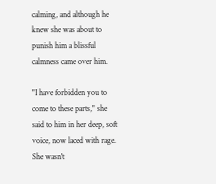calming, and although he knew she was about to punish him a blissful calmness came over him.

"I have forbidden you to come to these parts," she said to him in her deep, soft voice, now laced with rage. She wasn't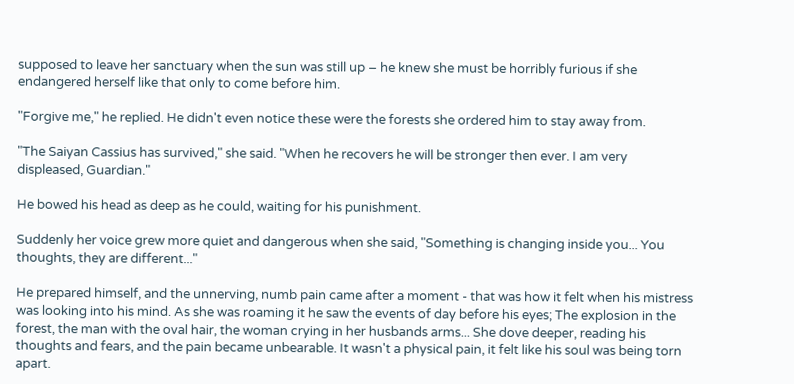supposed to leave her sanctuary when the sun was still up – he knew she must be horribly furious if she endangered herself like that only to come before him.

"Forgive me," he replied. He didn't even notice these were the forests she ordered him to stay away from.

"The Saiyan Cassius has survived," she said. "When he recovers he will be stronger then ever. I am very displeased, Guardian."

He bowed his head as deep as he could, waiting for his punishment.

Suddenly her voice grew more quiet and dangerous when she said, "Something is changing inside you... You thoughts, they are different..."

He prepared himself, and the unnerving, numb pain came after a moment - that was how it felt when his mistress was looking into his mind. As she was roaming it he saw the events of day before his eyes; The explosion in the forest, the man with the oval hair, the woman crying in her husbands arms... She dove deeper, reading his thoughts and fears, and the pain became unbearable. It wasn't a physical pain, it felt like his soul was being torn apart.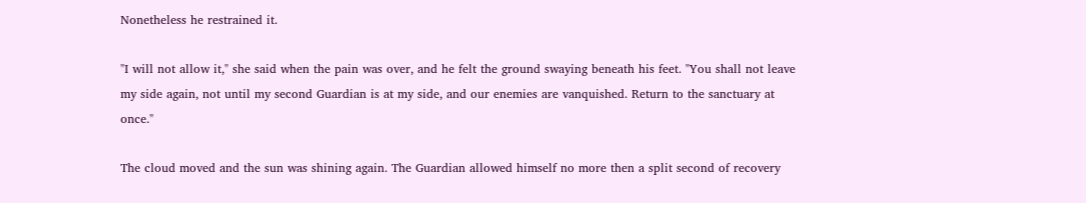Nonetheless he restrained it.

"I will not allow it," she said when the pain was over, and he felt the ground swaying beneath his feet. "You shall not leave my side again, not until my second Guardian is at my side, and our enemies are vanquished. Return to the sanctuary at once."

The cloud moved and the sun was shining again. The Guardian allowed himself no more then a split second of recovery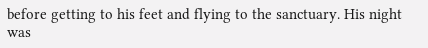before getting to his feet and flying to the sanctuary. His night was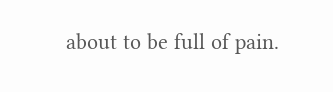about to be full of pain.